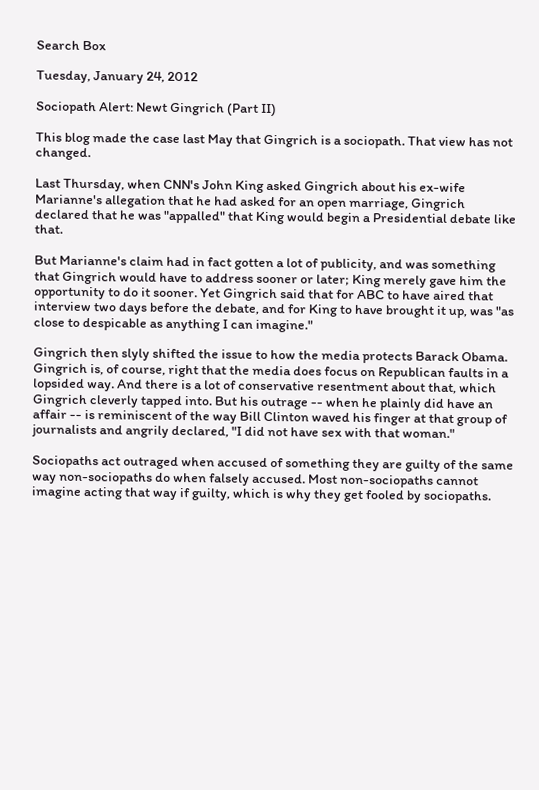Search Box

Tuesday, January 24, 2012

Sociopath Alert: Newt Gingrich (Part II)

This blog made the case last May that Gingrich is a sociopath. That view has not changed.

Last Thursday, when CNN's John King asked Gingrich about his ex-wife Marianne's allegation that he had asked for an open marriage, Gingrich declared that he was "appalled" that King would begin a Presidential debate like that.

But Marianne's claim had in fact gotten a lot of publicity, and was something that Gingrich would have to address sooner or later; King merely gave him the opportunity to do it sooner. Yet Gingrich said that for ABC to have aired that interview two days before the debate, and for King to have brought it up, was "as close to despicable as anything I can imagine."

Gingrich then slyly shifted the issue to how the media protects Barack Obama. Gingrich is, of course, right that the media does focus on Republican faults in a lopsided way. And there is a lot of conservative resentment about that, which Gingrich cleverly tapped into. But his outrage -- when he plainly did have an affair -- is reminiscent of the way Bill Clinton waved his finger at that group of journalists and angrily declared, "I did not have sex with that woman."

Sociopaths act outraged when accused of something they are guilty of the same way non-sociopaths do when falsely accused. Most non-sociopaths cannot imagine acting that way if guilty, which is why they get fooled by sociopaths.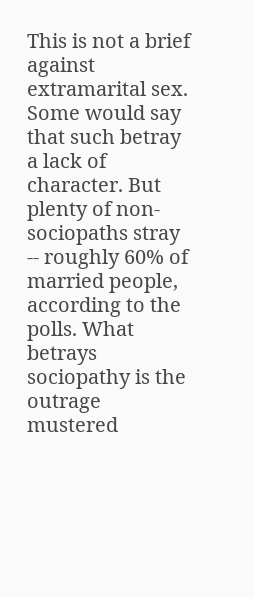This is not a brief against extramarital sex. Some would say that such betray a lack of character. But plenty of non-sociopaths stray -- roughly 60% of married people, according to the polls. What betrays sociopathy is the outrage mustered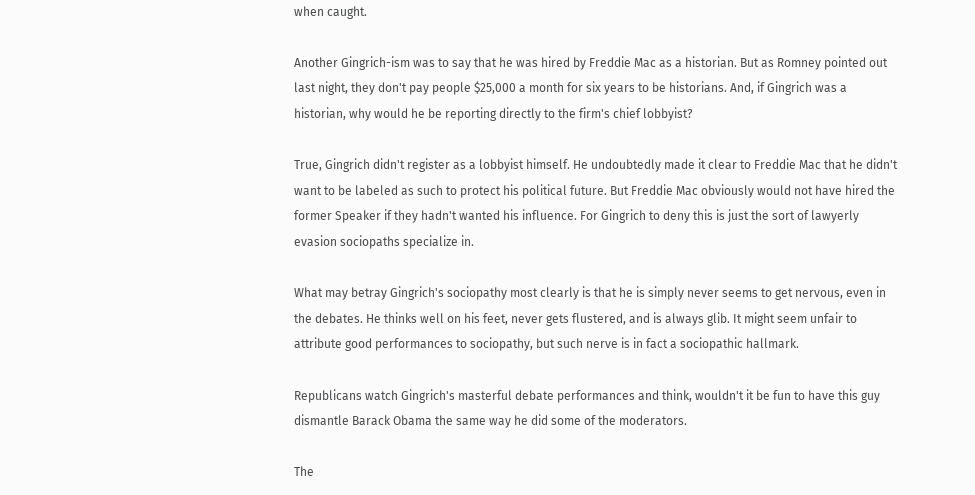when caught.

Another Gingrich-ism was to say that he was hired by Freddie Mac as a historian. But as Romney pointed out last night, they don't pay people $25,000 a month for six years to be historians. And, if Gingrich was a historian, why would he be reporting directly to the firm's chief lobbyist?

True, Gingrich didn't register as a lobbyist himself. He undoubtedly made it clear to Freddie Mac that he didn't want to be labeled as such to protect his political future. But Freddie Mac obviously would not have hired the former Speaker if they hadn't wanted his influence. For Gingrich to deny this is just the sort of lawyerly evasion sociopaths specialize in.

What may betray Gingrich's sociopathy most clearly is that he is simply never seems to get nervous, even in the debates. He thinks well on his feet, never gets flustered, and is always glib. It might seem unfair to attribute good performances to sociopathy, but such nerve is in fact a sociopathic hallmark.

Republicans watch Gingrich's masterful debate performances and think, wouldn't it be fun to have this guy dismantle Barack Obama the same way he did some of the moderators.

The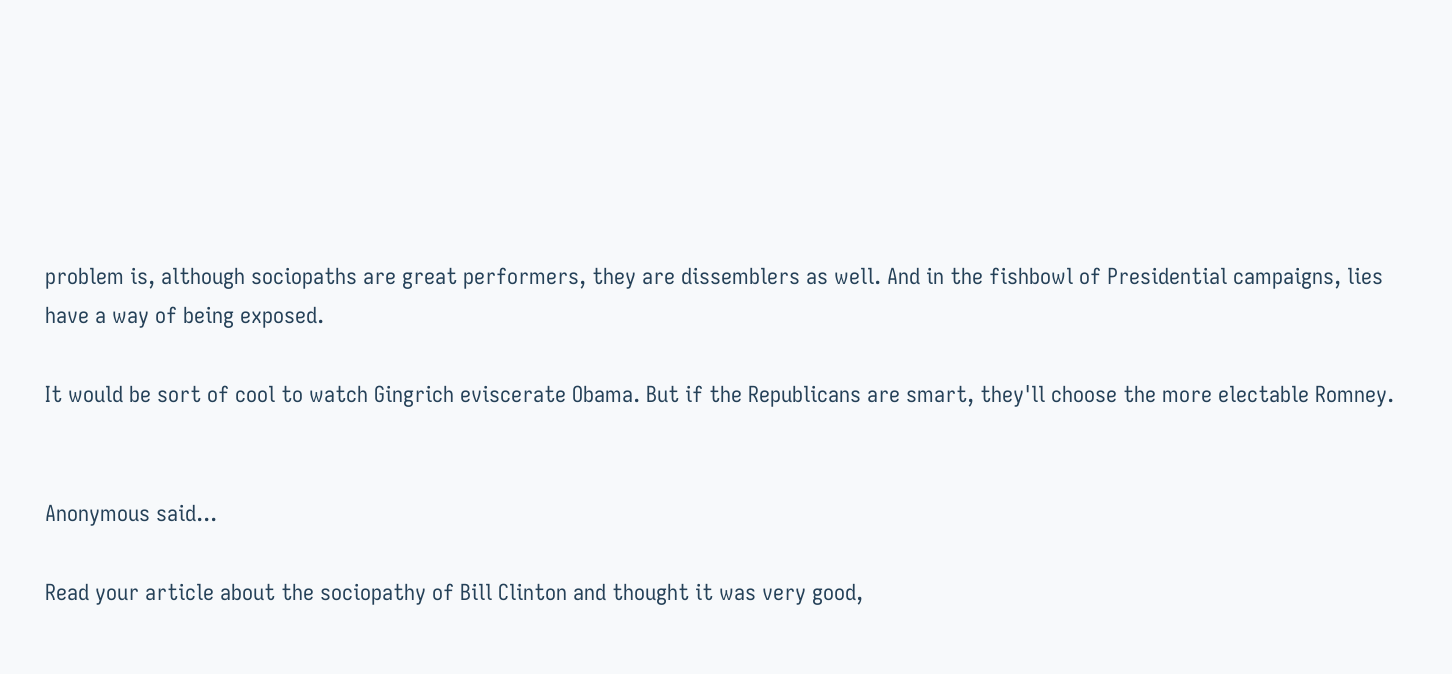problem is, although sociopaths are great performers, they are dissemblers as well. And in the fishbowl of Presidential campaigns, lies have a way of being exposed.

It would be sort of cool to watch Gingrich eviscerate Obama. But if the Republicans are smart, they'll choose the more electable Romney.


Anonymous said...

Read your article about the sociopathy of Bill Clinton and thought it was very good,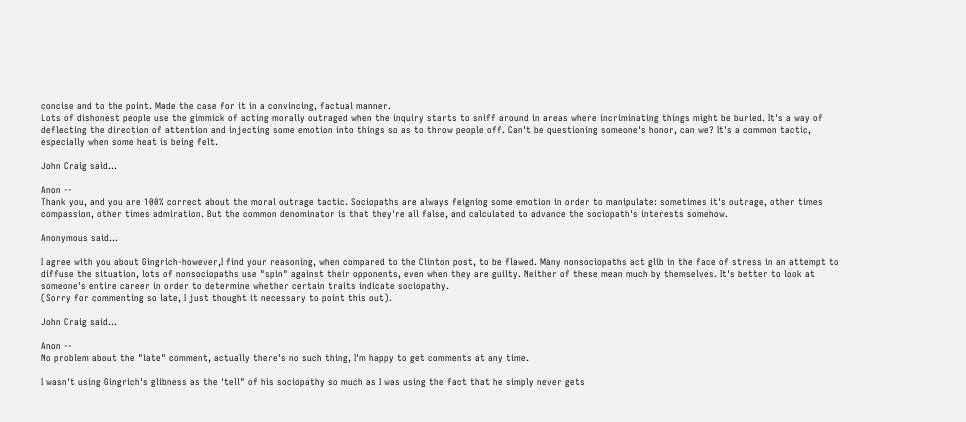concise and to the point. Made the case for it in a convincing, factual manner.
Lots of dishonest people use the gimmick of acting morally outraged when the inquiry starts to sniff around in areas where incriminating things might be buried. It's a way of deflecting the direction of attention and injecting some emotion into things so as to throw people off. Can't be questioning someone's honor, can we? It's a common tactic, especially when some heat is being felt.

John Craig said...

Anon --
Thank you, and you are 100% correct about the moral outrage tactic. Sociopaths are always feigning some emotion in order to manipulate: sometimes it's outrage, other times compassion, other times admiration. But the common denominator is that they're all false, and calculated to advance the sociopath's interests somehow.

Anonymous said...

I agree with you about Gingrich-however,I find your reasoning, when compared to the Clinton post, to be flawed. Many nonsociopaths act glib in the face of stress in an attempt to diffuse the situation, lots of nonsociopaths use "spin" against their opponents, even when they are guilty. Neither of these mean much by themselves. It's better to look at someone's entire career in order to determine whether certain traits indicate sociopathy.
(Sorry for commenting so late, I just thought it necessary to point this out).

John Craig said...

Anon --
No problem about the "late" comment, actually there's no such thing, I'm happy to get comments at any time.

I wasn't using Gingrich's glibness as the 'tell" of his sociopathy so much as I was using the fact that he simply never gets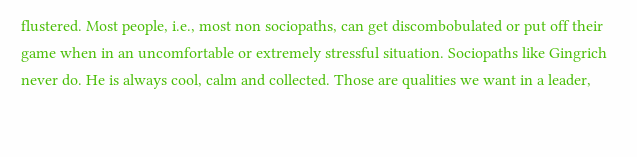flustered. Most people, i.e., most non sociopaths, can get discombobulated or put off their game when in an uncomfortable or extremely stressful situation. Sociopaths like Gingrich never do. He is always cool, calm and collected. Those are qualities we want in a leader,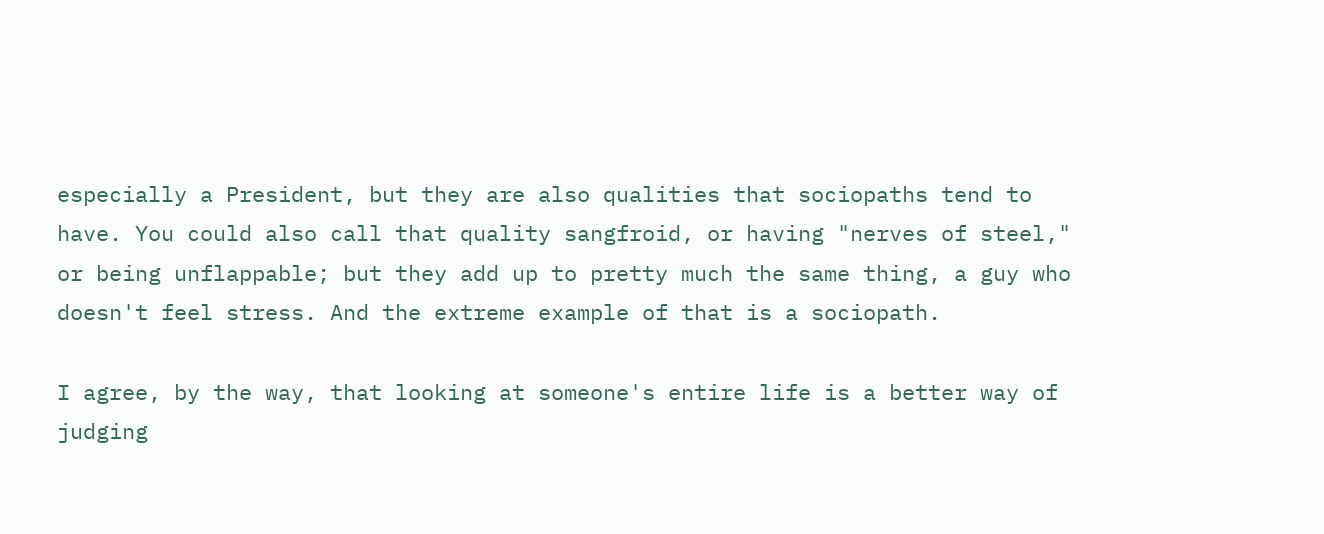especially a President, but they are also qualities that sociopaths tend to have. You could also call that quality sangfroid, or having "nerves of steel," or being unflappable; but they add up to pretty much the same thing, a guy who doesn't feel stress. And the extreme example of that is a sociopath.

I agree, by the way, that looking at someone's entire life is a better way of judging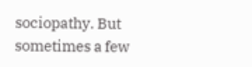sociopathy. But sometimes a few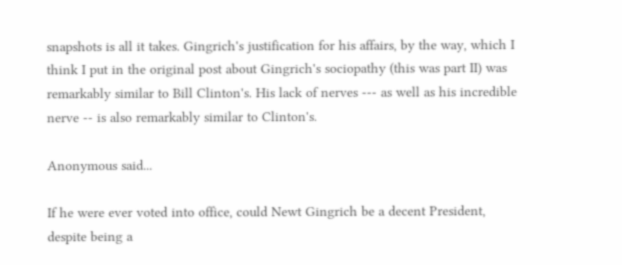snapshots is all it takes. Gingrich's justification for his affairs, by the way, which I think I put in the original post about Gingrich's sociopathy (this was part II) was remarkably similar to Bill Clinton's. His lack of nerves --- as well as his incredible nerve -- is also remarkably similar to Clinton's.

Anonymous said...

If he were ever voted into office, could Newt Gingrich be a decent President, despite being a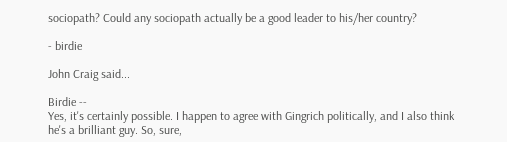sociopath? Could any sociopath actually be a good leader to his/her country?

- birdie

John Craig said...

Birdie --
Yes, it's certainly possible. I happen to agree with Gingrich politically, and I also think he's a brilliant guy. So, sure,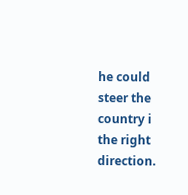he could steer the country i the right direction.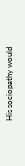His sociopathy would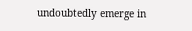undoubtedly emerge in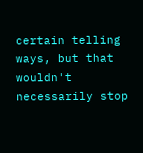certain telling ways, but that wouldn't necessarily stop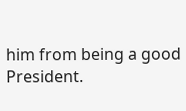him from being a good President.